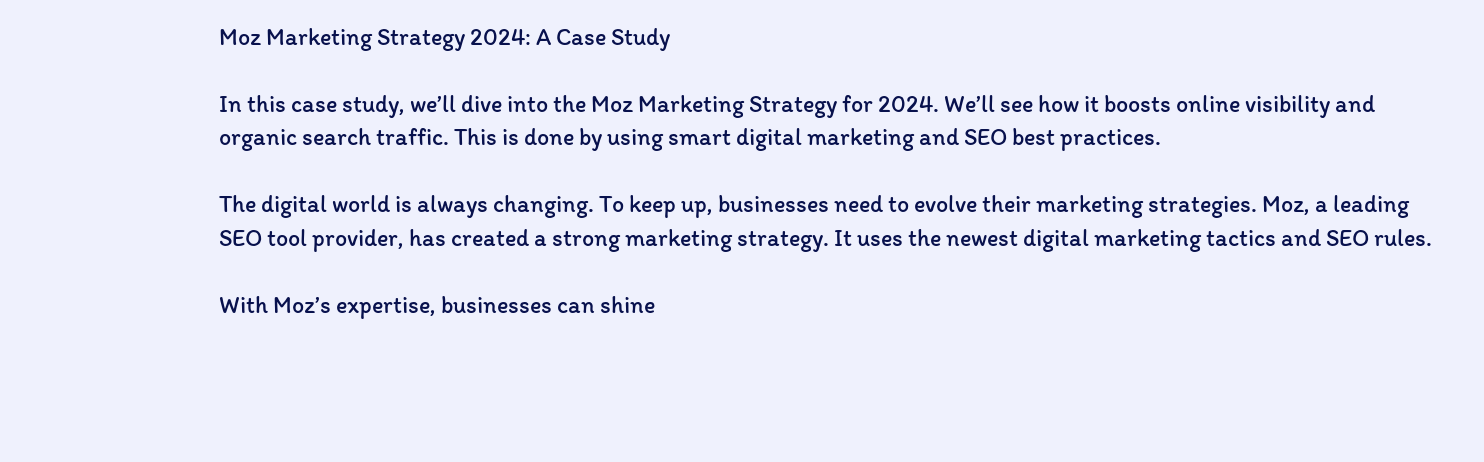Moz Marketing Strategy 2024: A Case Study

In this case study, we’ll dive into the Moz Marketing Strategy for 2024. We’ll see how it boosts online visibility and organic search traffic. This is done by using smart digital marketing and SEO best practices.

The digital world is always changing. To keep up, businesses need to evolve their marketing strategies. Moz, a leading SEO tool provider, has created a strong marketing strategy. It uses the newest digital marketing tactics and SEO rules.

With Moz’s expertise, businesses can shine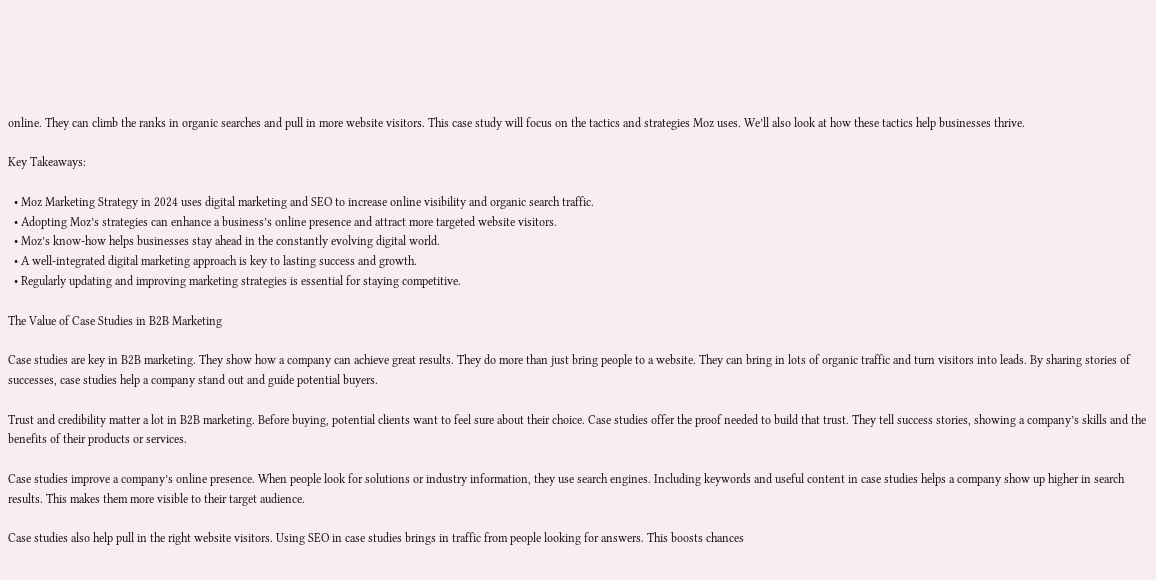online. They can climb the ranks in organic searches and pull in more website visitors. This case study will focus on the tactics and strategies Moz uses. We’ll also look at how these tactics help businesses thrive.

Key Takeaways:

  • Moz Marketing Strategy in 2024 uses digital marketing and SEO to increase online visibility and organic search traffic.
  • Adopting Moz’s strategies can enhance a business’s online presence and attract more targeted website visitors.
  • Moz’s know-how helps businesses stay ahead in the constantly evolving digital world.
  • A well-integrated digital marketing approach is key to lasting success and growth.
  • Regularly updating and improving marketing strategies is essential for staying competitive.

The Value of Case Studies in B2B Marketing

Case studies are key in B2B marketing. They show how a company can achieve great results. They do more than just bring people to a website. They can bring in lots of organic traffic and turn visitors into leads. By sharing stories of successes, case studies help a company stand out and guide potential buyers.

Trust and credibility matter a lot in B2B marketing. Before buying, potential clients want to feel sure about their choice. Case studies offer the proof needed to build that trust. They tell success stories, showing a company’s skills and the benefits of their products or services.

Case studies improve a company’s online presence. When people look for solutions or industry information, they use search engines. Including keywords and useful content in case studies helps a company show up higher in search results. This makes them more visible to their target audience.

Case studies also help pull in the right website visitors. Using SEO in case studies brings in traffic from people looking for answers. This boosts chances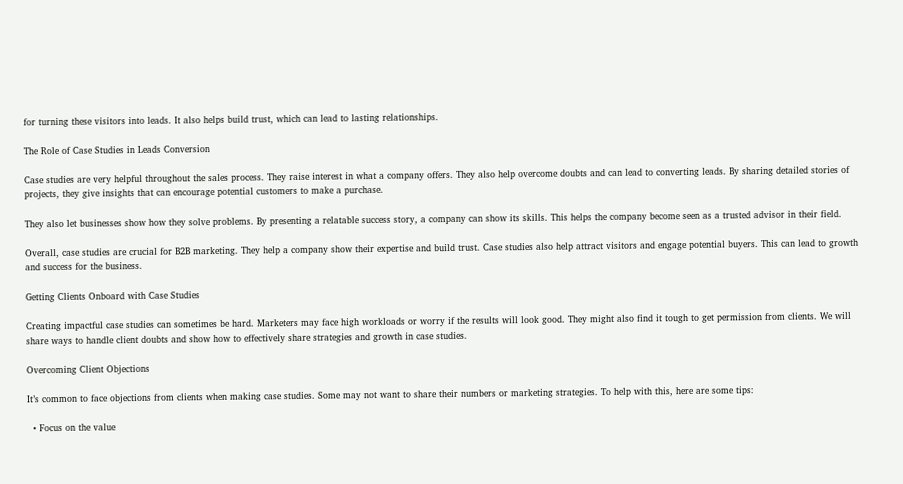for turning these visitors into leads. It also helps build trust, which can lead to lasting relationships.

The Role of Case Studies in Leads Conversion

Case studies are very helpful throughout the sales process. They raise interest in what a company offers. They also help overcome doubts and can lead to converting leads. By sharing detailed stories of projects, they give insights that can encourage potential customers to make a purchase.

They also let businesses show how they solve problems. By presenting a relatable success story, a company can show its skills. This helps the company become seen as a trusted advisor in their field.

Overall, case studies are crucial for B2B marketing. They help a company show their expertise and build trust. Case studies also help attract visitors and engage potential buyers. This can lead to growth and success for the business.

Getting Clients Onboard with Case Studies

Creating impactful case studies can sometimes be hard. Marketers may face high workloads or worry if the results will look good. They might also find it tough to get permission from clients. We will share ways to handle client doubts and show how to effectively share strategies and growth in case studies.

Overcoming Client Objections

It’s common to face objections from clients when making case studies. Some may not want to share their numbers or marketing strategies. To help with this, here are some tips:

  • Focus on the value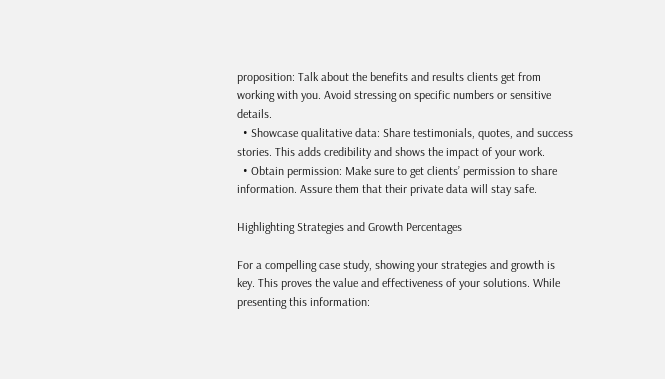proposition: Talk about the benefits and results clients get from working with you. Avoid stressing on specific numbers or sensitive details.
  • Showcase qualitative data: Share testimonials, quotes, and success stories. This adds credibility and shows the impact of your work.
  • Obtain permission: Make sure to get clients’ permission to share information. Assure them that their private data will stay safe.

Highlighting Strategies and Growth Percentages

For a compelling case study, showing your strategies and growth is key. This proves the value and effectiveness of your solutions. While presenting this information: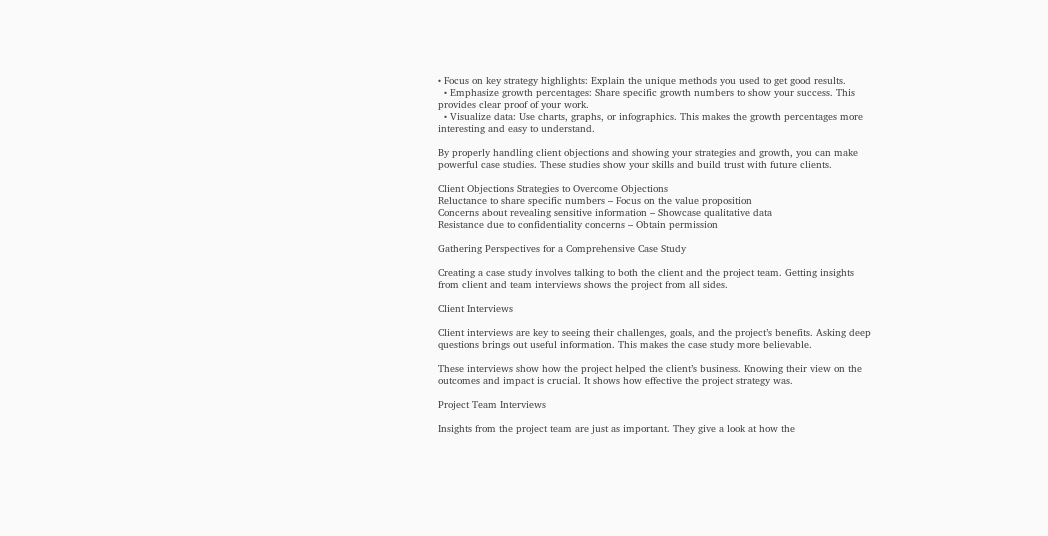• Focus on key strategy highlights: Explain the unique methods you used to get good results.
  • Emphasize growth percentages: Share specific growth numbers to show your success. This provides clear proof of your work.
  • Visualize data: Use charts, graphs, or infographics. This makes the growth percentages more interesting and easy to understand.

By properly handling client objections and showing your strategies and growth, you can make powerful case studies. These studies show your skills and build trust with future clients.

Client Objections Strategies to Overcome Objections
Reluctance to share specific numbers – Focus on the value proposition
Concerns about revealing sensitive information – Showcase qualitative data
Resistance due to confidentiality concerns – Obtain permission

Gathering Perspectives for a Comprehensive Case Study

Creating a case study involves talking to both the client and the project team. Getting insights from client and team interviews shows the project from all sides.

Client Interviews

Client interviews are key to seeing their challenges, goals, and the project’s benefits. Asking deep questions brings out useful information. This makes the case study more believable.

These interviews show how the project helped the client’s business. Knowing their view on the outcomes and impact is crucial. It shows how effective the project strategy was.

Project Team Interviews

Insights from the project team are just as important. They give a look at how the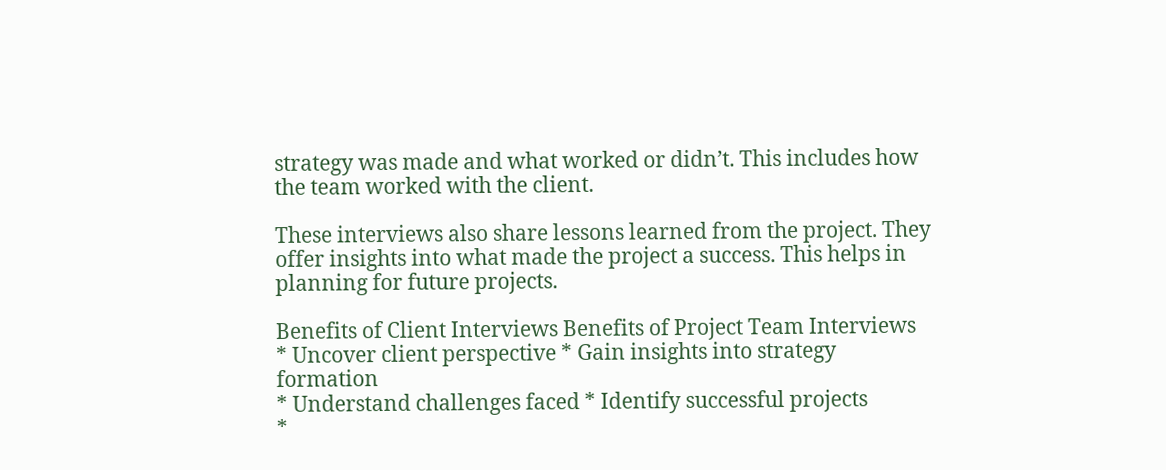strategy was made and what worked or didn’t. This includes how the team worked with the client.

These interviews also share lessons learned from the project. They offer insights into what made the project a success. This helps in planning for future projects.

Benefits of Client Interviews Benefits of Project Team Interviews
* Uncover client perspective * Gain insights into strategy formation
* Understand challenges faced * Identify successful projects
*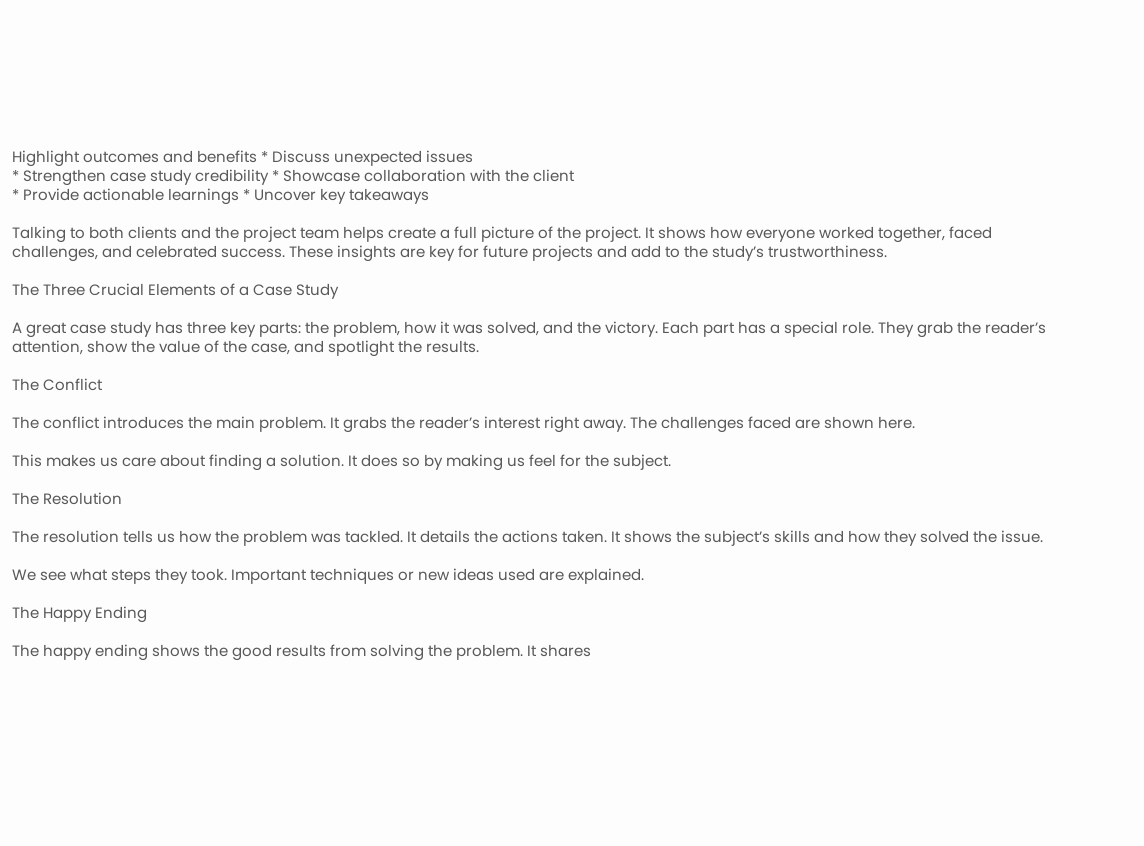Highlight outcomes and benefits * Discuss unexpected issues
* Strengthen case study credibility * Showcase collaboration with the client
* Provide actionable learnings * Uncover key takeaways

Talking to both clients and the project team helps create a full picture of the project. It shows how everyone worked together, faced challenges, and celebrated success. These insights are key for future projects and add to the study’s trustworthiness.

The Three Crucial Elements of a Case Study

A great case study has three key parts: the problem, how it was solved, and the victory. Each part has a special role. They grab the reader’s attention, show the value of the case, and spotlight the results.

The Conflict

The conflict introduces the main problem. It grabs the reader’s interest right away. The challenges faced are shown here.

This makes us care about finding a solution. It does so by making us feel for the subject.

The Resolution

The resolution tells us how the problem was tackled. It details the actions taken. It shows the subject’s skills and how they solved the issue.

We see what steps they took. Important techniques or new ideas used are explained.

The Happy Ending

The happy ending shows the good results from solving the problem. It shares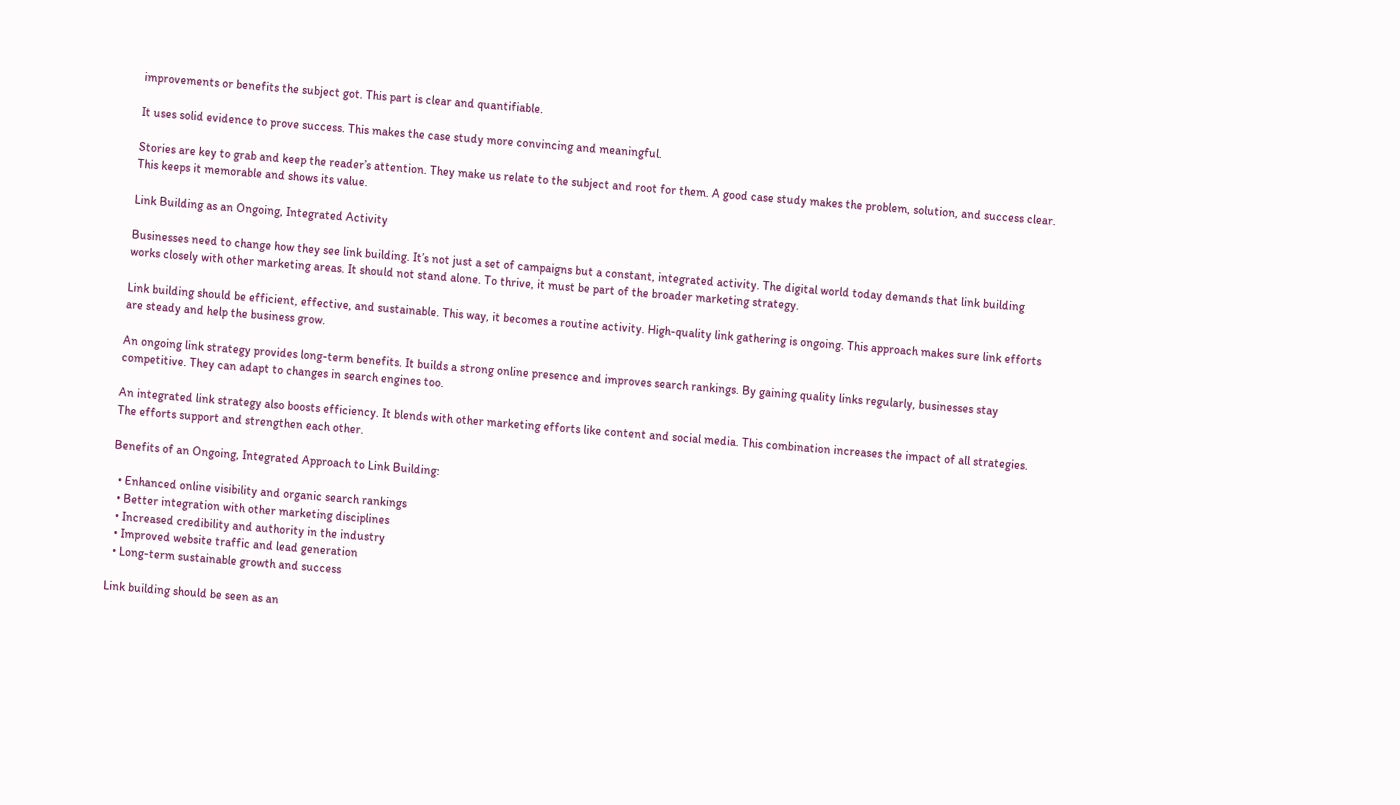improvements or benefits the subject got. This part is clear and quantifiable.

It uses solid evidence to prove success. This makes the case study more convincing and meaningful.

Stories are key to grab and keep the reader’s attention. They make us relate to the subject and root for them. A good case study makes the problem, solution, and success clear. This keeps it memorable and shows its value.

Link Building as an Ongoing, Integrated Activity

Businesses need to change how they see link building. It’s not just a set of campaigns but a constant, integrated activity. The digital world today demands that link building works closely with other marketing areas. It should not stand alone. To thrive, it must be part of the broader marketing strategy.

Link building should be efficient, effective, and sustainable. This way, it becomes a routine activity. High-quality link gathering is ongoing. This approach makes sure link efforts are steady and help the business grow.

An ongoing link strategy provides long-term benefits. It builds a strong online presence and improves search rankings. By gaining quality links regularly, businesses stay competitive. They can adapt to changes in search engines too.

An integrated link strategy also boosts efficiency. It blends with other marketing efforts like content and social media. This combination increases the impact of all strategies. The efforts support and strengthen each other.

Benefits of an Ongoing, Integrated Approach to Link Building:

  • Enhanced online visibility and organic search rankings
  • Better integration with other marketing disciplines
  • Increased credibility and authority in the industry
  • Improved website traffic and lead generation
  • Long-term sustainable growth and success

Link building should be seen as an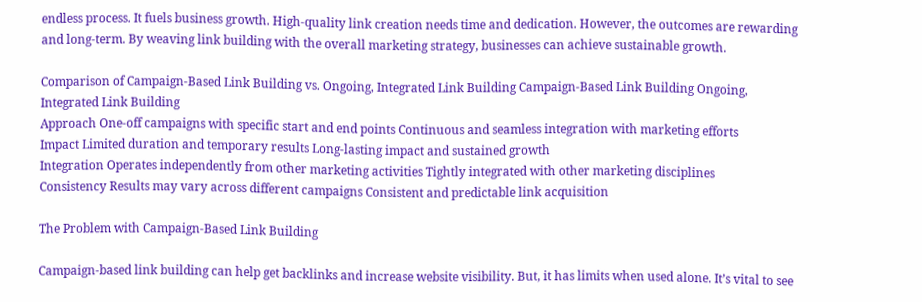endless process. It fuels business growth. High-quality link creation needs time and dedication. However, the outcomes are rewarding and long-term. By weaving link building with the overall marketing strategy, businesses can achieve sustainable growth.

Comparison of Campaign-Based Link Building vs. Ongoing, Integrated Link Building Campaign-Based Link Building Ongoing, Integrated Link Building
Approach One-off campaigns with specific start and end points Continuous and seamless integration with marketing efforts
Impact Limited duration and temporary results Long-lasting impact and sustained growth
Integration Operates independently from other marketing activities Tightly integrated with other marketing disciplines
Consistency Results may vary across different campaigns Consistent and predictable link acquisition

The Problem with Campaign-Based Link Building

Campaign-based link building can help get backlinks and increase website visibility. But, it has limits when used alone. It’s vital to see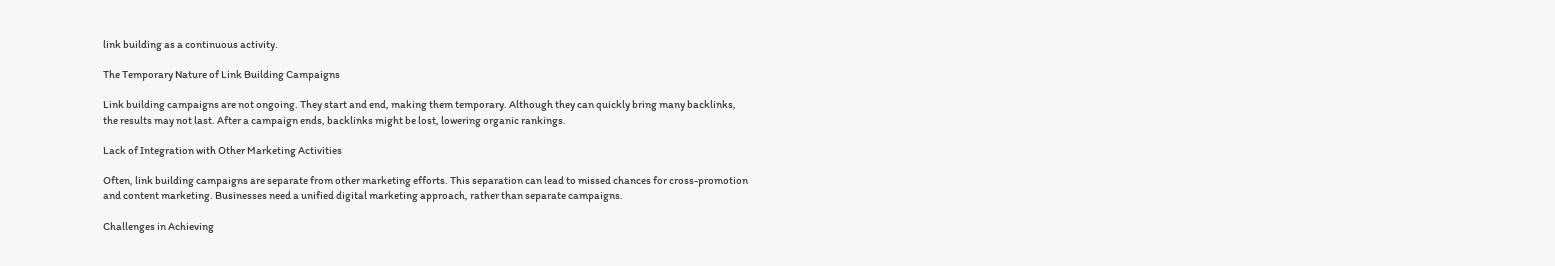link building as a continuous activity.

The Temporary Nature of Link Building Campaigns

Link building campaigns are not ongoing. They start and end, making them temporary. Although they can quickly bring many backlinks, the results may not last. After a campaign ends, backlinks might be lost, lowering organic rankings.

Lack of Integration with Other Marketing Activities

Often, link building campaigns are separate from other marketing efforts. This separation can lead to missed chances for cross-promotion and content marketing. Businesses need a unified digital marketing approach, rather than separate campaigns.

Challenges in Achieving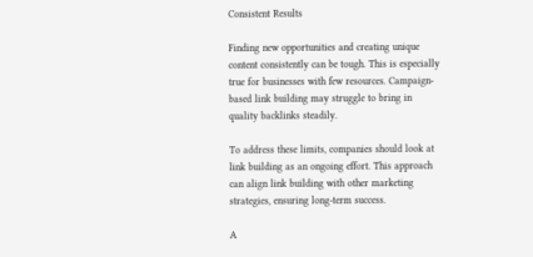Consistent Results

Finding new opportunities and creating unique content consistently can be tough. This is especially true for businesses with few resources. Campaign-based link building may struggle to bring in quality backlinks steadily.

To address these limits, companies should look at link building as an ongoing effort. This approach can align link building with other marketing strategies, ensuring long-term success.

A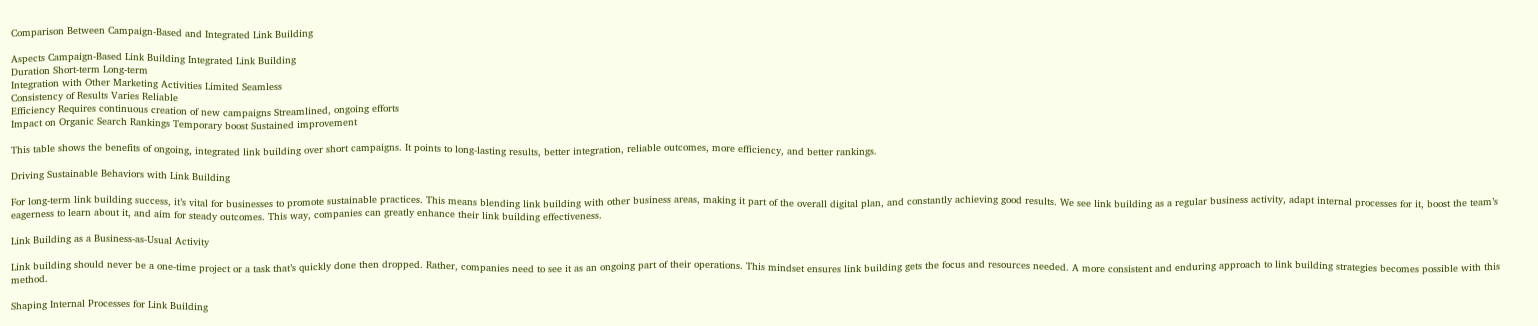Comparison Between Campaign-Based and Integrated Link Building

Aspects Campaign-Based Link Building Integrated Link Building
Duration Short-term Long-term
Integration with Other Marketing Activities Limited Seamless
Consistency of Results Varies Reliable
Efficiency Requires continuous creation of new campaigns Streamlined, ongoing efforts
Impact on Organic Search Rankings Temporary boost Sustained improvement

This table shows the benefits of ongoing, integrated link building over short campaigns. It points to long-lasting results, better integration, reliable outcomes, more efficiency, and better rankings.

Driving Sustainable Behaviors with Link Building

For long-term link building success, it’s vital for businesses to promote sustainable practices. This means blending link building with other business areas, making it part of the overall digital plan, and constantly achieving good results. We see link building as a regular business activity, adapt internal processes for it, boost the team’s eagerness to learn about it, and aim for steady outcomes. This way, companies can greatly enhance their link building effectiveness.

Link Building as a Business-as-Usual Activity

Link building should never be a one-time project or a task that’s quickly done then dropped. Rather, companies need to see it as an ongoing part of their operations. This mindset ensures link building gets the focus and resources needed. A more consistent and enduring approach to link building strategies becomes possible with this method.

Shaping Internal Processes for Link Building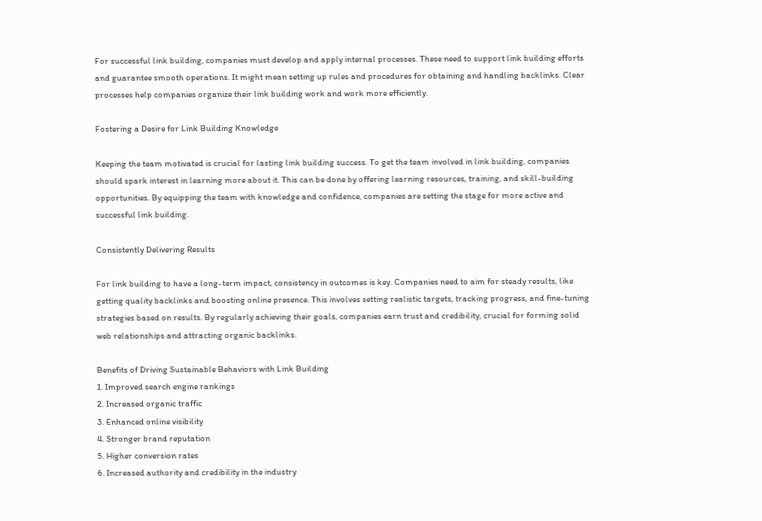For successful link building, companies must develop and apply internal processes. These need to support link building efforts and guarantee smooth operations. It might mean setting up rules and procedures for obtaining and handling backlinks. Clear processes help companies organize their link building work and work more efficiently.

Fostering a Desire for Link Building Knowledge

Keeping the team motivated is crucial for lasting link building success. To get the team involved in link building, companies should spark interest in learning more about it. This can be done by offering learning resources, training, and skill-building opportunities. By equipping the team with knowledge and confidence, companies are setting the stage for more active and successful link building.

Consistently Delivering Results

For link building to have a long-term impact, consistency in outcomes is key. Companies need to aim for steady results, like getting quality backlinks and boosting online presence. This involves setting realistic targets, tracking progress, and fine-tuning strategies based on results. By regularly achieving their goals, companies earn trust and credibility, crucial for forming solid web relationships and attracting organic backlinks.

Benefits of Driving Sustainable Behaviors with Link Building
1. Improved search engine rankings
2. Increased organic traffic
3. Enhanced online visibility
4. Stronger brand reputation
5. Higher conversion rates
6. Increased authority and credibility in the industry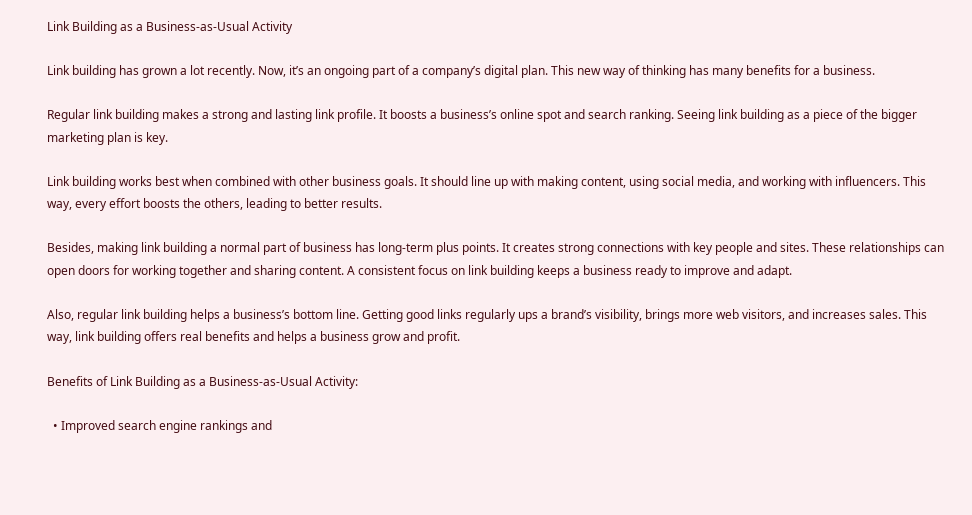Link Building as a Business-as-Usual Activity

Link building has grown a lot recently. Now, it’s an ongoing part of a company’s digital plan. This new way of thinking has many benefits for a business.

Regular link building makes a strong and lasting link profile. It boosts a business’s online spot and search ranking. Seeing link building as a piece of the bigger marketing plan is key.

Link building works best when combined with other business goals. It should line up with making content, using social media, and working with influencers. This way, every effort boosts the others, leading to better results.

Besides, making link building a normal part of business has long-term plus points. It creates strong connections with key people and sites. These relationships can open doors for working together and sharing content. A consistent focus on link building keeps a business ready to improve and adapt.

Also, regular link building helps a business’s bottom line. Getting good links regularly ups a brand’s visibility, brings more web visitors, and increases sales. This way, link building offers real benefits and helps a business grow and profit.

Benefits of Link Building as a Business-as-Usual Activity:

  • Improved search engine rankings and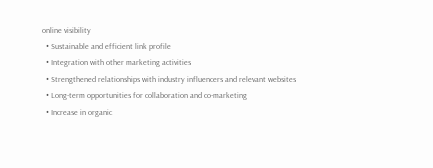online visibility
  • Sustainable and efficient link profile
  • Integration with other marketing activities
  • Strengthened relationships with industry influencers and relevant websites
  • Long-term opportunities for collaboration and co-marketing
  • Increase in organic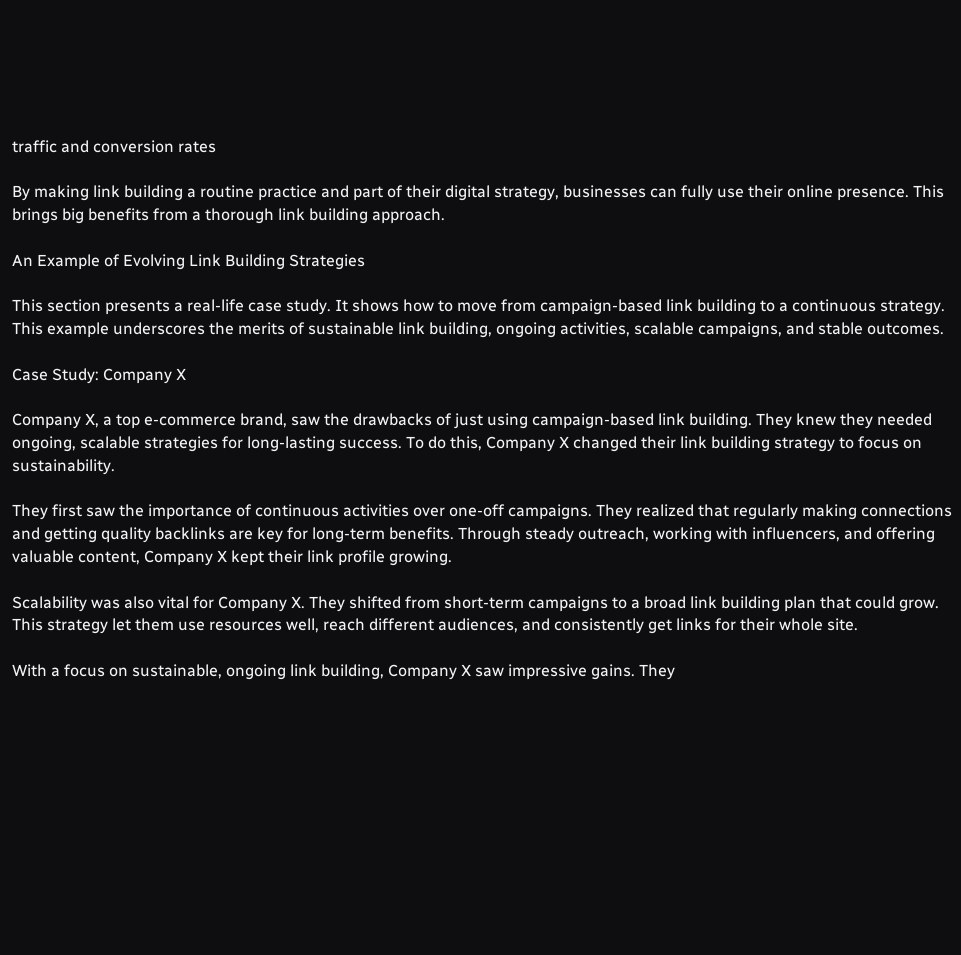traffic and conversion rates

By making link building a routine practice and part of their digital strategy, businesses can fully use their online presence. This brings big benefits from a thorough link building approach.

An Example of Evolving Link Building Strategies

This section presents a real-life case study. It shows how to move from campaign-based link building to a continuous strategy. This example underscores the merits of sustainable link building, ongoing activities, scalable campaigns, and stable outcomes.

Case Study: Company X

Company X, a top e-commerce brand, saw the drawbacks of just using campaign-based link building. They knew they needed ongoing, scalable strategies for long-lasting success. To do this, Company X changed their link building strategy to focus on sustainability.

They first saw the importance of continuous activities over one-off campaigns. They realized that regularly making connections and getting quality backlinks are key for long-term benefits. Through steady outreach, working with influencers, and offering valuable content, Company X kept their link profile growing.

Scalability was also vital for Company X. They shifted from short-term campaigns to a broad link building plan that could grow. This strategy let them use resources well, reach different audiences, and consistently get links for their whole site.

With a focus on sustainable, ongoing link building, Company X saw impressive gains. They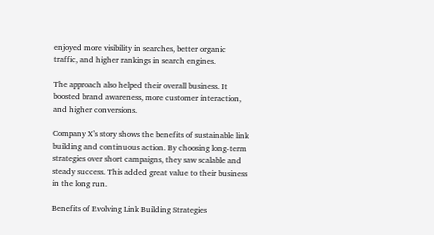enjoyed more visibility in searches, better organic traffic, and higher rankings in search engines.

The approach also helped their overall business. It boosted brand awareness, more customer interaction, and higher conversions.

Company X’s story shows the benefits of sustainable link building and continuous action. By choosing long-term strategies over short campaigns, they saw scalable and steady success. This added great value to their business in the long run.

Benefits of Evolving Link Building Strategies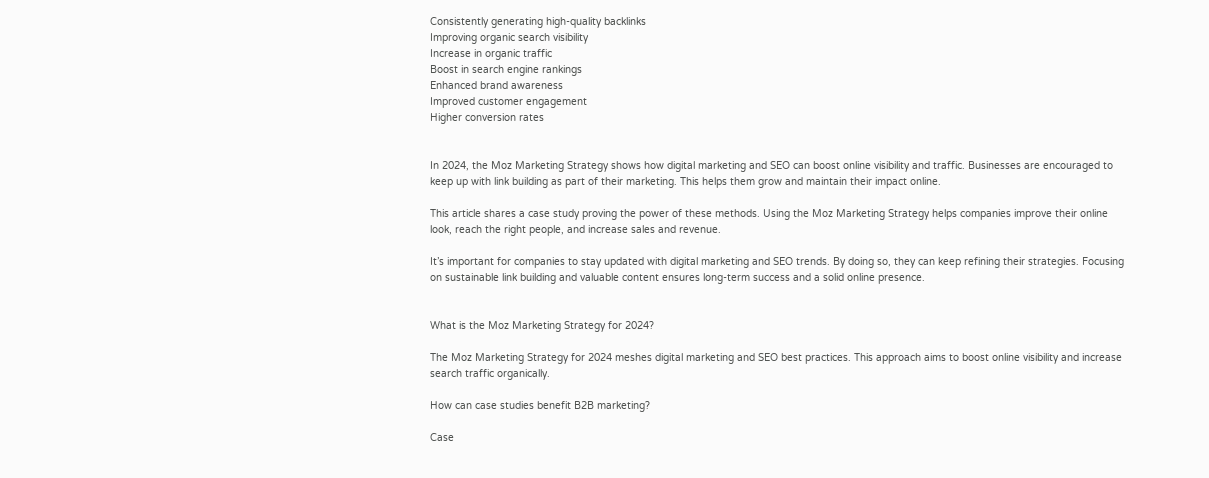Consistently generating high-quality backlinks
Improving organic search visibility
Increase in organic traffic
Boost in search engine rankings
Enhanced brand awareness
Improved customer engagement
Higher conversion rates


In 2024, the Moz Marketing Strategy shows how digital marketing and SEO can boost online visibility and traffic. Businesses are encouraged to keep up with link building as part of their marketing. This helps them grow and maintain their impact online.

This article shares a case study proving the power of these methods. Using the Moz Marketing Strategy helps companies improve their online look, reach the right people, and increase sales and revenue.

It’s important for companies to stay updated with digital marketing and SEO trends. By doing so, they can keep refining their strategies. Focusing on sustainable link building and valuable content ensures long-term success and a solid online presence.


What is the Moz Marketing Strategy for 2024?

The Moz Marketing Strategy for 2024 meshes digital marketing and SEO best practices. This approach aims to boost online visibility and increase search traffic organically.

How can case studies benefit B2B marketing?

Case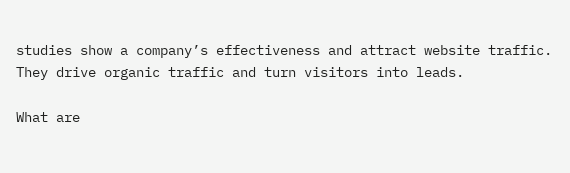studies show a company’s effectiveness and attract website traffic. They drive organic traffic and turn visitors into leads.

What are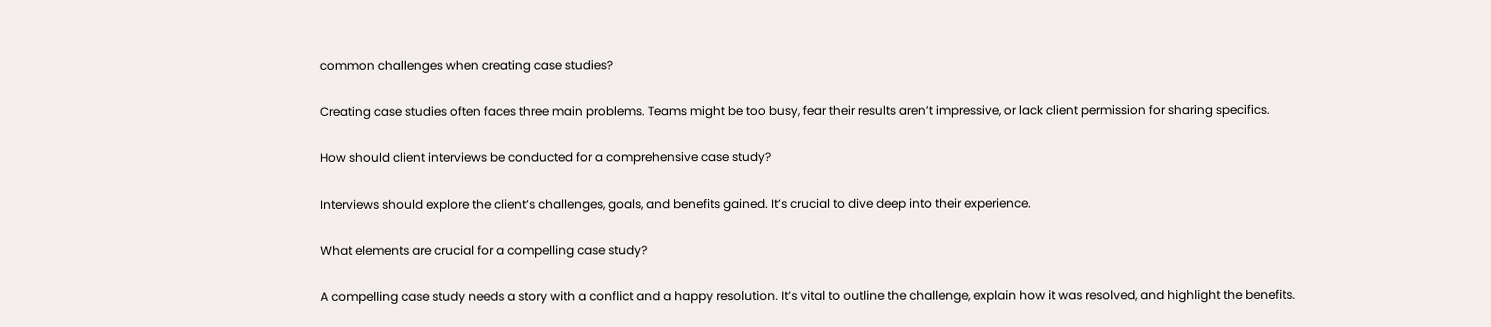common challenges when creating case studies?

Creating case studies often faces three main problems. Teams might be too busy, fear their results aren’t impressive, or lack client permission for sharing specifics.

How should client interviews be conducted for a comprehensive case study?

Interviews should explore the client’s challenges, goals, and benefits gained. It’s crucial to dive deep into their experience.

What elements are crucial for a compelling case study?

A compelling case study needs a story with a conflict and a happy resolution. It’s vital to outline the challenge, explain how it was resolved, and highlight the benefits.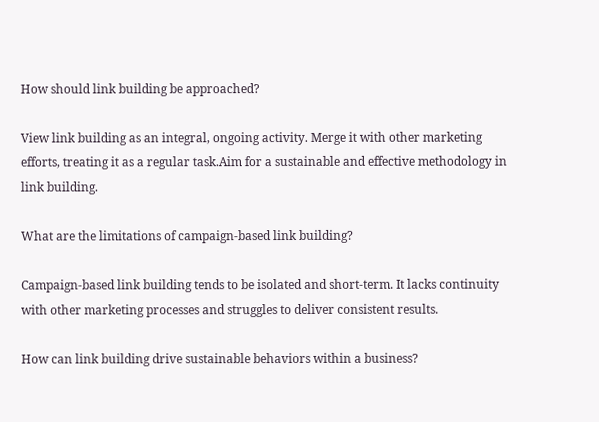How should link building be approached?

View link building as an integral, ongoing activity. Merge it with other marketing efforts, treating it as a regular task.Aim for a sustainable and effective methodology in link building.

What are the limitations of campaign-based link building?

Campaign-based link building tends to be isolated and short-term. It lacks continuity with other marketing processes and struggles to deliver consistent results.

How can link building drive sustainable behaviors within a business?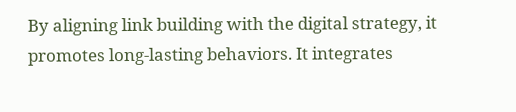By aligning link building with the digital strategy, it promotes long-lasting behaviors. It integrates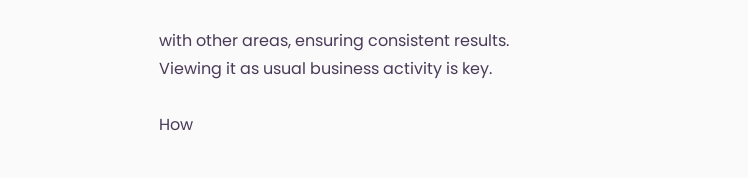with other areas, ensuring consistent results. Viewing it as usual business activity is key.

How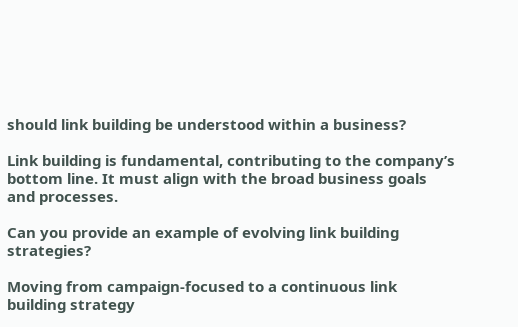should link building be understood within a business?

Link building is fundamental, contributing to the company’s bottom line. It must align with the broad business goals and processes.

Can you provide an example of evolving link building strategies?

Moving from campaign-focused to a continuous link building strategy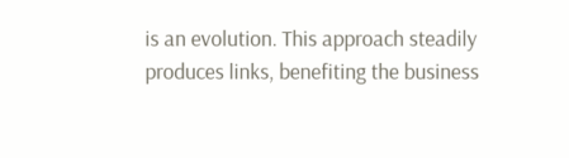is an evolution. This approach steadily produces links, benefiting the business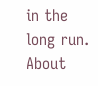in the long run.
About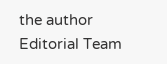the author
Editorial Team